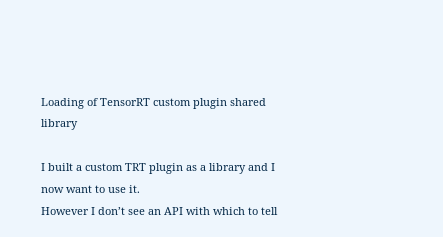Loading of TensorRT custom plugin shared library

I built a custom TRT plugin as a library and I now want to use it.
However I don’t see an API with which to tell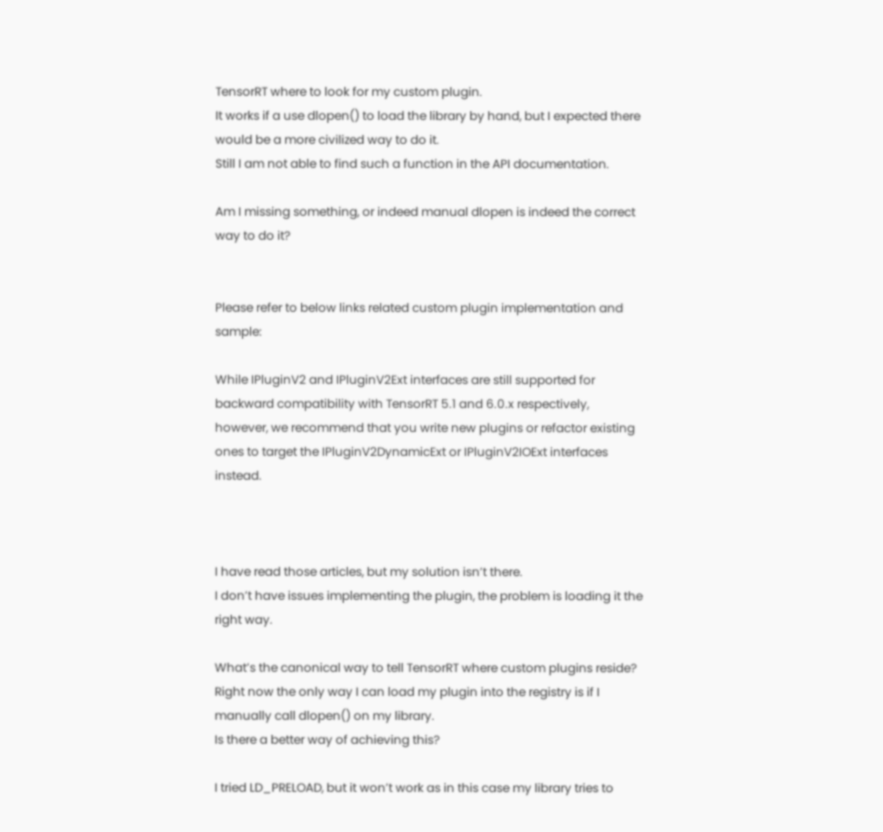TensorRT where to look for my custom plugin.
It works if a use dlopen() to load the library by hand, but I expected there would be a more civilized way to do it.
Still I am not able to find such a function in the API documentation.

Am I missing something, or indeed manual dlopen is indeed the correct way to do it?


Please refer to below links related custom plugin implementation and sample:

While IPluginV2 and IPluginV2Ext interfaces are still supported for backward compatibility with TensorRT 5.1 and 6.0.x respectively, however, we recommend that you write new plugins or refactor existing ones to target the IPluginV2DynamicExt or IPluginV2IOExt interfaces instead.



I have read those articles, but my solution isn’t there.
I don’t have issues implementing the plugin, the problem is loading it the right way.

What’s the canonical way to tell TensorRT where custom plugins reside?
Right now the only way I can load my plugin into the registry is if I manually call dlopen() on my library.
Is there a better way of achieving this?

I tried LD_PRELOAD, but it won’t work as in this case my library tries to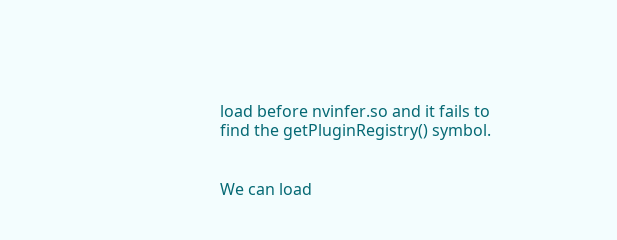load before nvinfer.so and it fails to find the getPluginRegistry() symbol.


We can load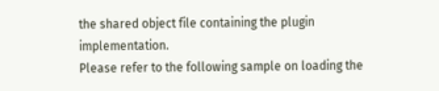the shared object file containing the plugin implementation.
Please refer to the following sample on loading the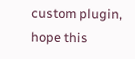custom plugin, hope this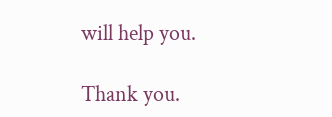will help you.

Thank you.